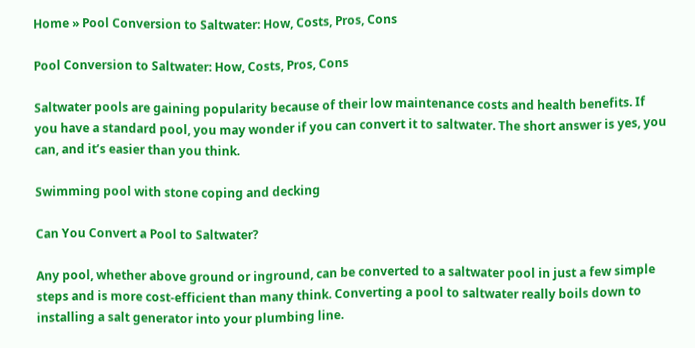Home » Pool Conversion to Saltwater: How, Costs, Pros, Cons

Pool Conversion to Saltwater: How, Costs, Pros, Cons

Saltwater pools are gaining popularity because of their low maintenance costs and health benefits. If you have a standard pool, you may wonder if you can convert it to saltwater. The short answer is yes, you can, and it’s easier than you think.

Swimming pool with stone coping and decking

Can You Convert a Pool to Saltwater?

Any pool, whether above ground or inground, can be converted to a saltwater pool in just a few simple steps and is more cost-efficient than many think. Converting a pool to saltwater really boils down to installing a salt generator into your plumbing line.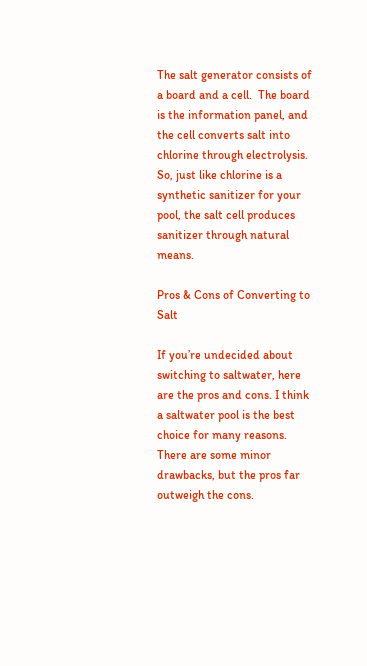The salt generator consists of a board and a cell.  The board is the information panel, and the cell converts salt into chlorine through electrolysis. So, just like chlorine is a synthetic sanitizer for your pool, the salt cell produces sanitizer through natural means.

Pros & Cons of Converting to Salt

If you’re undecided about switching to saltwater, here are the pros and cons. I think a saltwater pool is the best choice for many reasons. There are some minor drawbacks, but the pros far outweigh the cons.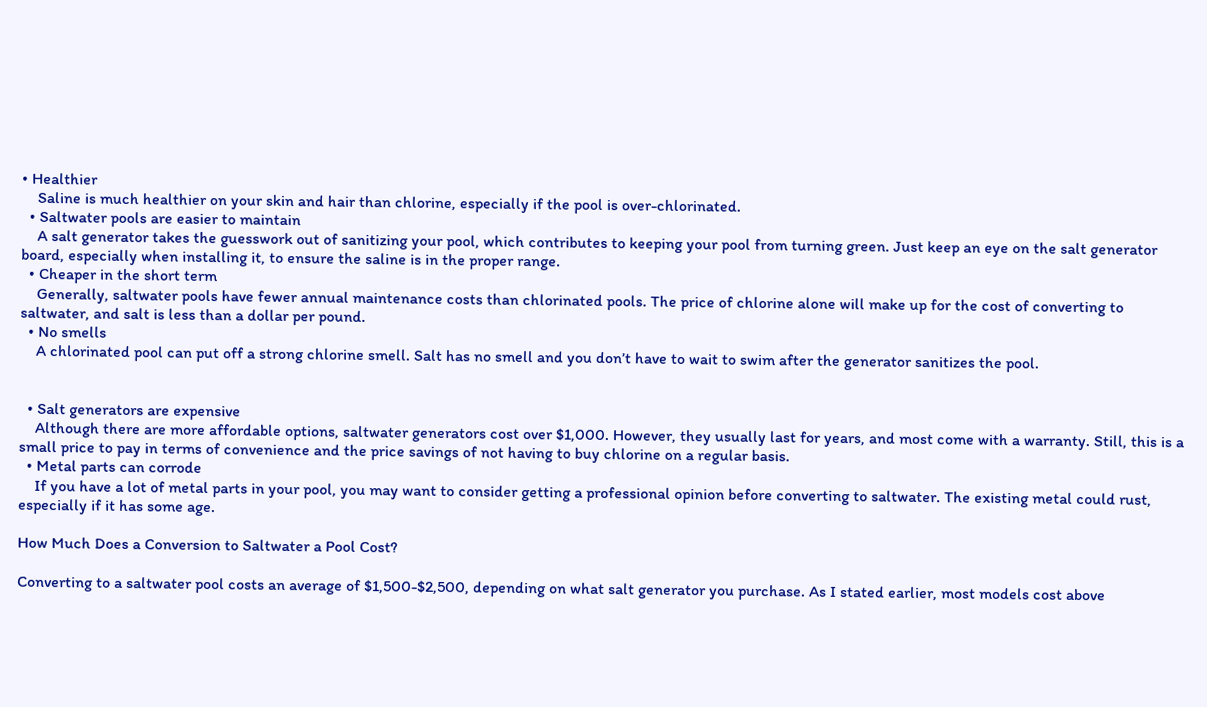• Healthier
    Saline is much healthier on your skin and hair than chlorine, especially if the pool is over-chlorinated.
  • Saltwater pools are easier to maintain
    A salt generator takes the guesswork out of sanitizing your pool, which contributes to keeping your pool from turning green. Just keep an eye on the salt generator board, especially when installing it, to ensure the saline is in the proper range.
  • Cheaper in the short term
    Generally, saltwater pools have fewer annual maintenance costs than chlorinated pools. The price of chlorine alone will make up for the cost of converting to saltwater, and salt is less than a dollar per pound.
  • No smells
    A chlorinated pool can put off a strong chlorine smell. Salt has no smell and you don’t have to wait to swim after the generator sanitizes the pool.


  • Salt generators are expensive
    Although there are more affordable options, saltwater generators cost over $1,000. However, they usually last for years, and most come with a warranty. Still, this is a small price to pay in terms of convenience and the price savings of not having to buy chlorine on a regular basis.
  • Metal parts can corrode
    If you have a lot of metal parts in your pool, you may want to consider getting a professional opinion before converting to saltwater. The existing metal could rust, especially if it has some age.

How Much Does a Conversion to Saltwater a Pool Cost?

Converting to a saltwater pool costs an average of $1,500-$2,500, depending on what salt generator you purchase. As I stated earlier, most models cost above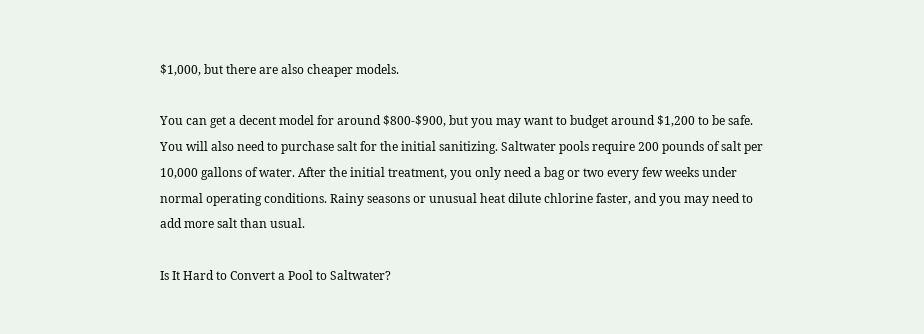$1,000, but there are also cheaper models.

You can get a decent model for around $800-$900, but you may want to budget around $1,200 to be safe. You will also need to purchase salt for the initial sanitizing. Saltwater pools require 200 pounds of salt per 10,000 gallons of water. After the initial treatment, you only need a bag or two every few weeks under normal operating conditions. Rainy seasons or unusual heat dilute chlorine faster, and you may need to add more salt than usual.

Is It Hard to Convert a Pool to Saltwater?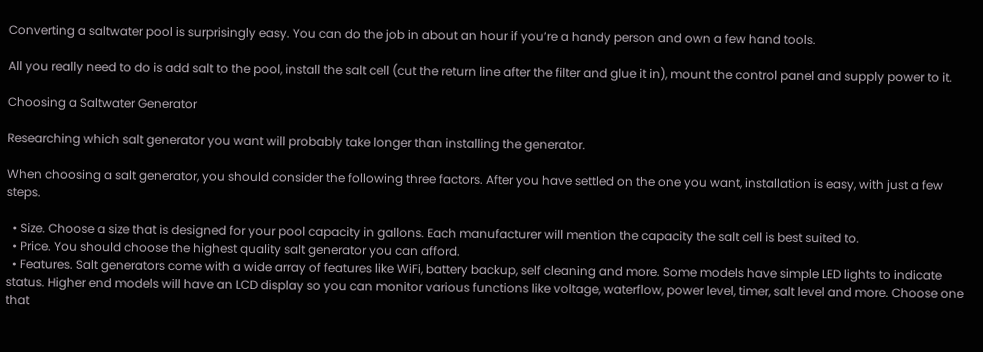Converting a saltwater pool is surprisingly easy. You can do the job in about an hour if you’re a handy person and own a few hand tools.

All you really need to do is add salt to the pool, install the salt cell (cut the return line after the filter and glue it in), mount the control panel and supply power to it.

Choosing a Saltwater Generator

Researching which salt generator you want will probably take longer than installing the generator.

When choosing a salt generator, you should consider the following three factors. After you have settled on the one you want, installation is easy, with just a few steps.

  • Size. Choose a size that is designed for your pool capacity in gallons. Each manufacturer will mention the capacity the salt cell is best suited to.
  • Price. You should choose the highest quality salt generator you can afford.
  • Features. Salt generators come with a wide array of features like WiFi, battery backup, self cleaning and more. Some models have simple LED lights to indicate status. Higher end models will have an LCD display so you can monitor various functions like voltage, waterflow, power level, timer, salt level and more. Choose one that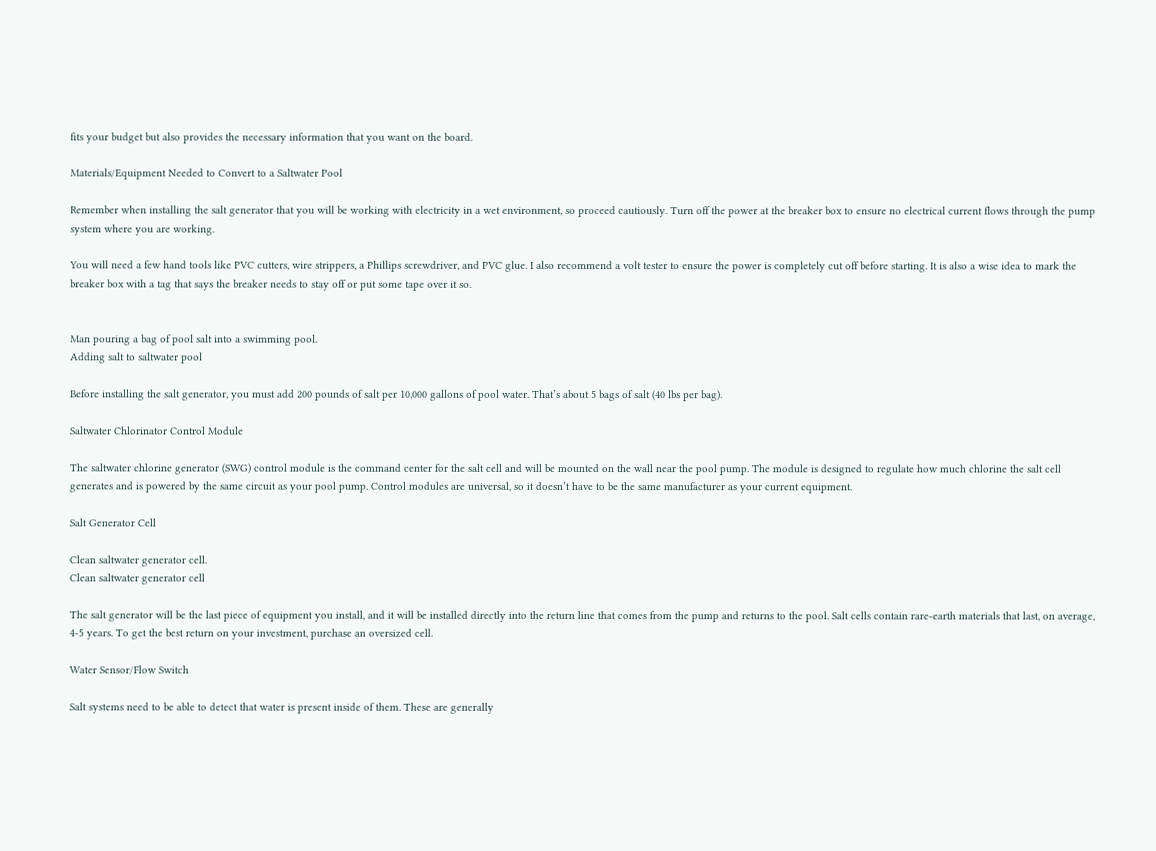fits your budget but also provides the necessary information that you want on the board.

Materials/Equipment Needed to Convert to a Saltwater Pool

Remember when installing the salt generator that you will be working with electricity in a wet environment, so proceed cautiously. Turn off the power at the breaker box to ensure no electrical current flows through the pump system where you are working.

You will need a few hand tools like PVC cutters, wire strippers, a Phillips screwdriver, and PVC glue. I also recommend a volt tester to ensure the power is completely cut off before starting. It is also a wise idea to mark the breaker box with a tag that says the breaker needs to stay off or put some tape over it so.


Man pouring a bag of pool salt into a swimming pool.
Adding salt to saltwater pool

Before installing the salt generator, you must add 200 pounds of salt per 10,000 gallons of pool water. That’s about 5 bags of salt (40 lbs per bag).

Saltwater Chlorinator Control Module

The saltwater chlorine generator (SWG) control module is the command center for the salt cell and will be mounted on the wall near the pool pump. The module is designed to regulate how much chlorine the salt cell generates and is powered by the same circuit as your pool pump. Control modules are universal, so it doesn’t have to be the same manufacturer as your current equipment.

Salt Generator Cell

Clean saltwater generator cell.
Clean saltwater generator cell

The salt generator will be the last piece of equipment you install, and it will be installed directly into the return line that comes from the pump and returns to the pool. Salt cells contain rare-earth materials that last, on average, 4-5 years. To get the best return on your investment, purchase an oversized cell.

Water Sensor/Flow Switch

Salt systems need to be able to detect that water is present inside of them. These are generally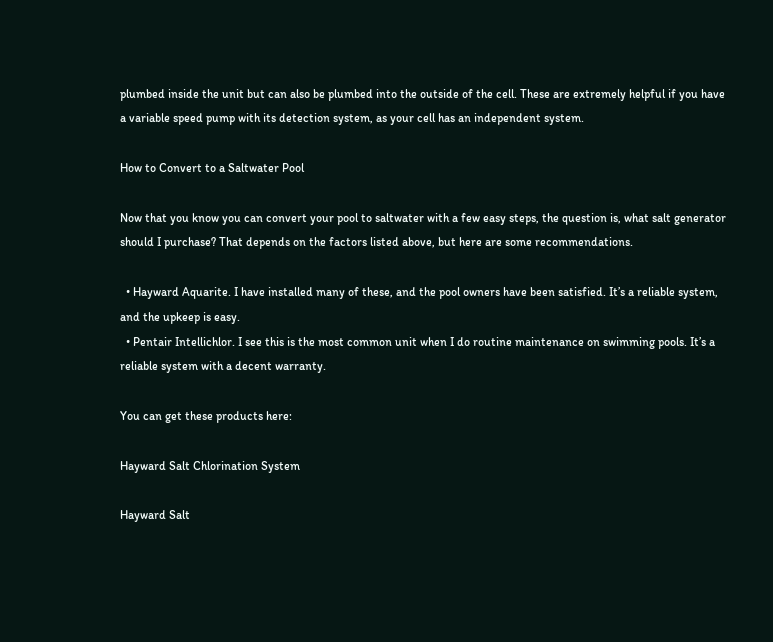plumbed inside the unit but can also be plumbed into the outside of the cell. These are extremely helpful if you have a variable speed pump with its detection system, as your cell has an independent system.

How to Convert to a Saltwater Pool

Now that you know you can convert your pool to saltwater with a few easy steps, the question is, what salt generator should I purchase? That depends on the factors listed above, but here are some recommendations.

  • Hayward Aquarite. I have installed many of these, and the pool owners have been satisfied. It’s a reliable system, and the upkeep is easy.
  • Pentair Intellichlor. I see this is the most common unit when I do routine maintenance on swimming pools. It’s a reliable system with a decent warranty.

You can get these products here:

Hayward Salt Chlorination System

Hayward Salt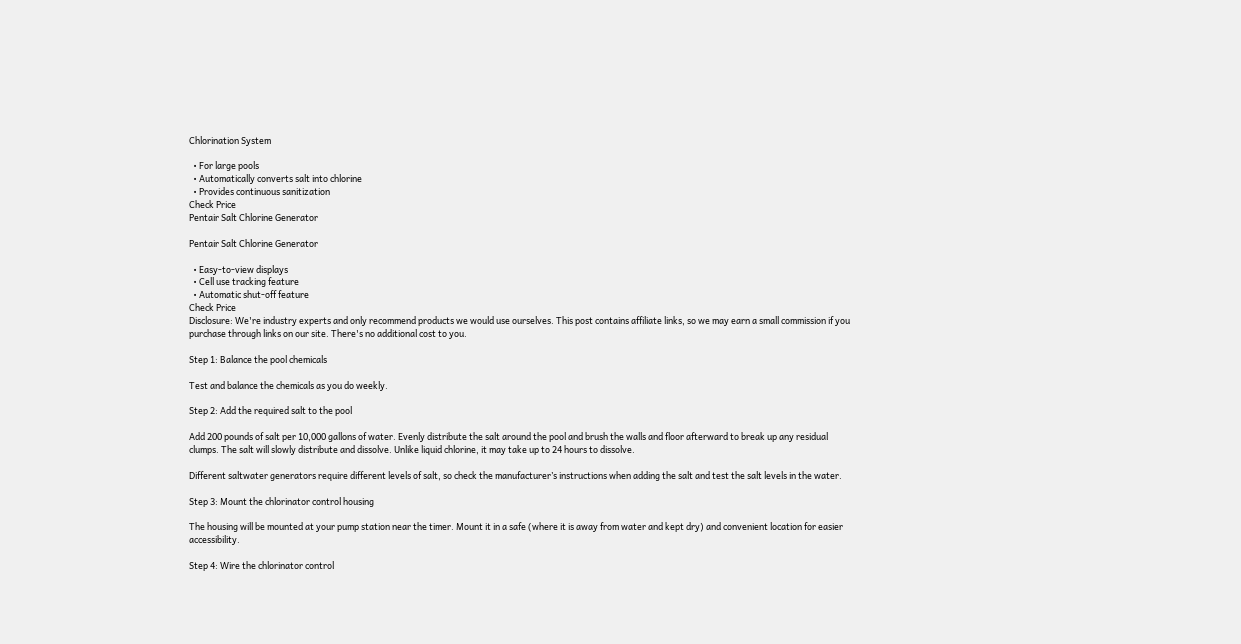Chlorination System

  • For large pools
  • Automatically converts salt into chlorine
  • Provides continuous sanitization
Check Price
Pentair Salt Chlorine Generator

Pentair Salt Chlorine Generator

  • Easy-to-view displays
  • Cell use tracking feature
  • Automatic shut-off feature
Check Price
Disclosure: We're industry experts and only recommend products we would use ourselves. This post contains affiliate links, so we may earn a small commission if you purchase through links on our site. There's no additional cost to you.

Step 1: Balance the pool chemicals

Test and balance the chemicals as you do weekly.

Step 2: Add the required salt to the pool

Add 200 pounds of salt per 10,000 gallons of water. Evenly distribute the salt around the pool and brush the walls and floor afterward to break up any residual clumps. The salt will slowly distribute and dissolve. Unlike liquid chlorine, it may take up to 24 hours to dissolve.

Different saltwater generators require different levels of salt, so check the manufacturer’s instructions when adding the salt and test the salt levels in the water.

Step 3: Mount the chlorinator control housing

The housing will be mounted at your pump station near the timer. Mount it in a safe (where it is away from water and kept dry) and convenient location for easier accessibility.

Step 4: Wire the chlorinator control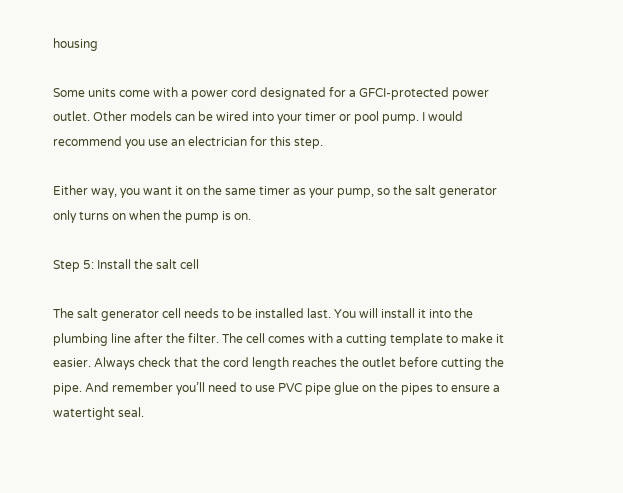housing

Some units come with a power cord designated for a GFCI-protected power outlet. Other models can be wired into your timer or pool pump. I would recommend you use an electrician for this step.

Either way, you want it on the same timer as your pump, so the salt generator only turns on when the pump is on.

Step 5: Install the salt cell

The salt generator cell needs to be installed last. You will install it into the plumbing line after the filter. The cell comes with a cutting template to make it easier. Always check that the cord length reaches the outlet before cutting the pipe. And remember you’ll need to use PVC pipe glue on the pipes to ensure a watertight seal.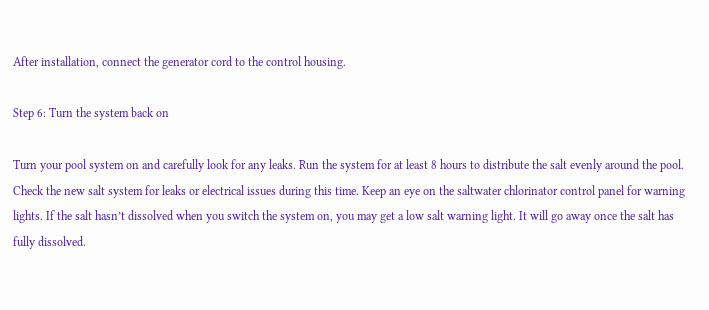After installation, connect the generator cord to the control housing.

Step 6: Turn the system back on

Turn your pool system on and carefully look for any leaks. Run the system for at least 8 hours to distribute the salt evenly around the pool. Check the new salt system for leaks or electrical issues during this time. Keep an eye on the saltwater chlorinator control panel for warning lights. If the salt hasn’t dissolved when you switch the system on, you may get a low salt warning light. It will go away once the salt has fully dissolved.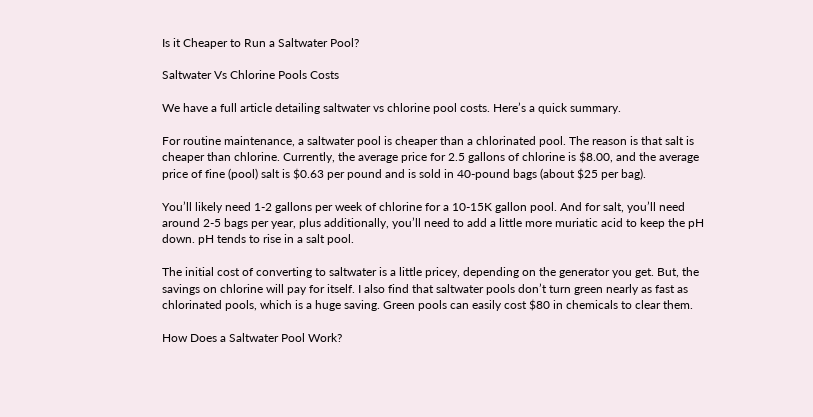Is it Cheaper to Run a Saltwater Pool?

Saltwater Vs Chlorine Pools Costs

We have a full article detailing saltwater vs chlorine pool costs. Here’s a quick summary.

For routine maintenance, a saltwater pool is cheaper than a chlorinated pool. The reason is that salt is cheaper than chlorine. Currently, the average price for 2.5 gallons of chlorine is $8.00, and the average price of fine (pool) salt is $0.63 per pound and is sold in 40-pound bags (about $25 per bag).

You’ll likely need 1-2 gallons per week of chlorine for a 10-15K gallon pool. And for salt, you’ll need around 2-5 bags per year, plus additionally, you’ll need to add a little more muriatic acid to keep the pH down. pH tends to rise in a salt pool.

The initial cost of converting to saltwater is a little pricey, depending on the generator you get. But, the savings on chlorine will pay for itself. I also find that saltwater pools don’t turn green nearly as fast as chlorinated pools, which is a huge saving. Green pools can easily cost $80 in chemicals to clear them.

How Does a Saltwater Pool Work?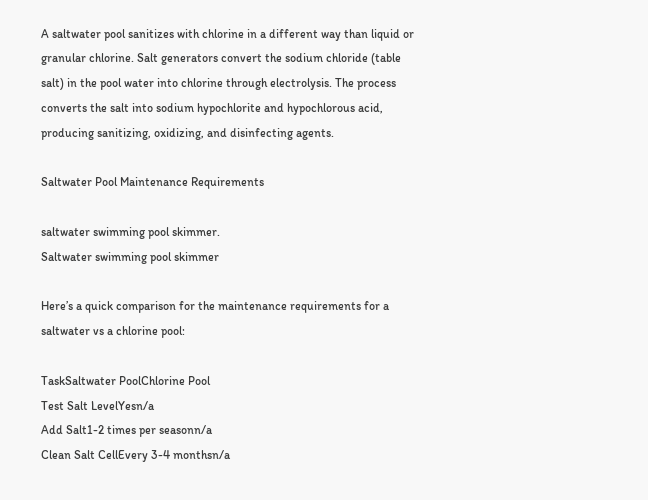A saltwater pool sanitizes with chlorine in a different way than liquid or granular chlorine. Salt generators convert the sodium chloride (table salt) in the pool water into chlorine through electrolysis. The process converts the salt into sodium hypochlorite and hypochlorous acid, producing sanitizing, oxidizing, and disinfecting agents.

Saltwater Pool Maintenance Requirements

saltwater swimming pool skimmer.
Saltwater swimming pool skimmer

Here’s a quick comparison for the maintenance requirements for a saltwater vs a chlorine pool:

TaskSaltwater PoolChlorine Pool
Test Salt LevelYesn/a
Add Salt1-2 times per seasonn/a
Clean Salt CellEvery 3-4 monthsn/a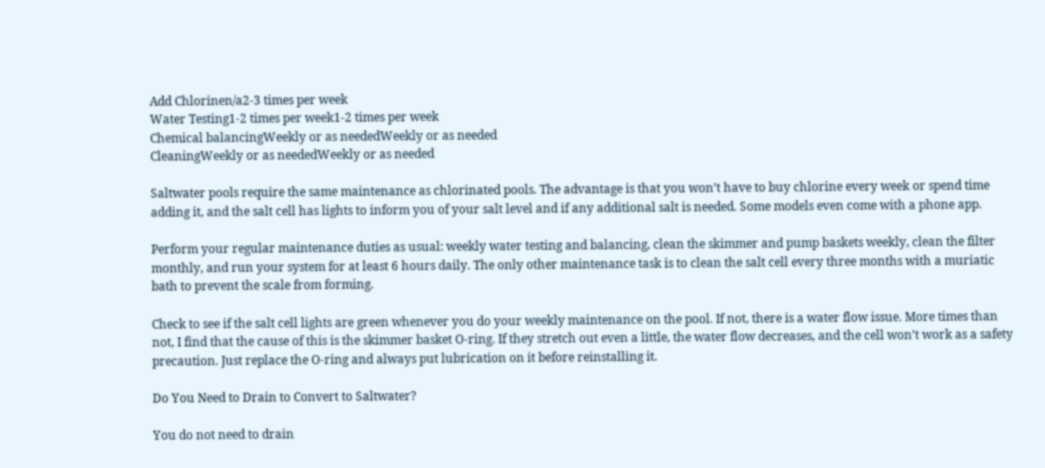Add Chlorinen/a2-3 times per week
Water Testing1-2 times per week1-2 times per week
Chemical balancingWeekly or as neededWeekly or as needed
CleaningWeekly or as neededWeekly or as needed

Saltwater pools require the same maintenance as chlorinated pools. The advantage is that you won’t have to buy chlorine every week or spend time adding it, and the salt cell has lights to inform you of your salt level and if any additional salt is needed. Some models even come with a phone app.

Perform your regular maintenance duties as usual: weekly water testing and balancing, clean the skimmer and pump baskets weekly, clean the filter monthly, and run your system for at least 6 hours daily. The only other maintenance task is to clean the salt cell every three months with a muriatic bath to prevent the scale from forming.

Check to see if the salt cell lights are green whenever you do your weekly maintenance on the pool. If not, there is a water flow issue. More times than not, I find that the cause of this is the skimmer basket O-ring. If they stretch out even a little, the water flow decreases, and the cell won’t work as a safety precaution. Just replace the O-ring and always put lubrication on it before reinstalling it.

Do You Need to Drain to Convert to Saltwater?

You do not need to drain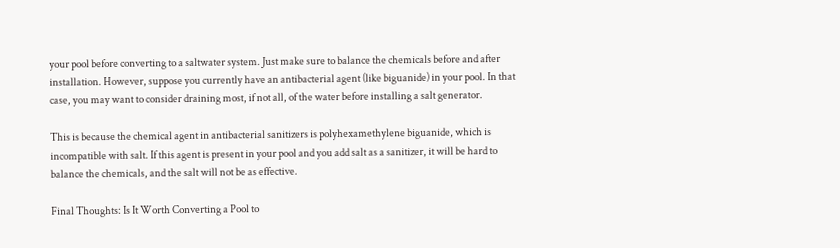your pool before converting to a saltwater system. Just make sure to balance the chemicals before and after installation. However, suppose you currently have an antibacterial agent (like biguanide) in your pool. In that case, you may want to consider draining most, if not all, of the water before installing a salt generator.

This is because the chemical agent in antibacterial sanitizers is polyhexamethylene biguanide, which is incompatible with salt. If this agent is present in your pool and you add salt as a sanitizer, it will be hard to balance the chemicals, and the salt will not be as effective.

Final Thoughts: Is It Worth Converting a Pool to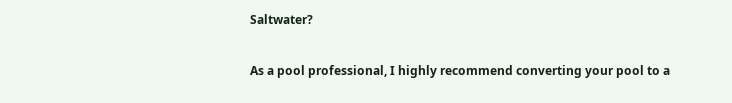Saltwater?

As a pool professional, I highly recommend converting your pool to a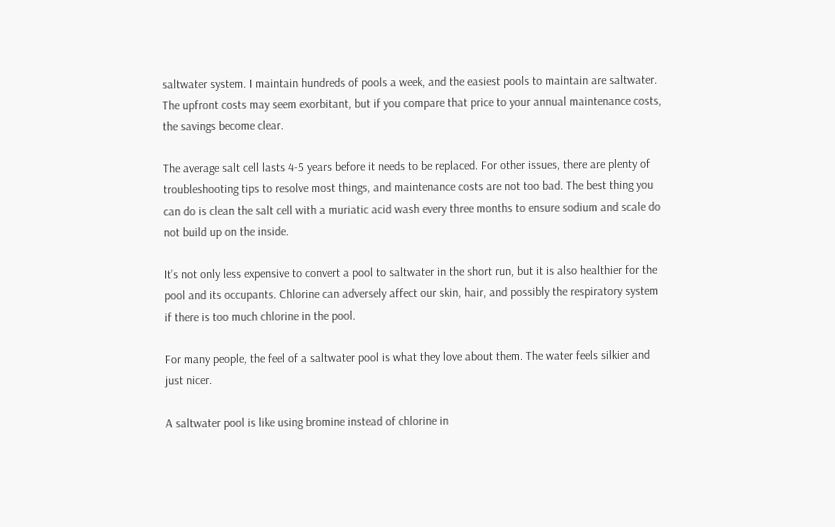saltwater system. I maintain hundreds of pools a week, and the easiest pools to maintain are saltwater. The upfront costs may seem exorbitant, but if you compare that price to your annual maintenance costs, the savings become clear.

The average salt cell lasts 4-5 years before it needs to be replaced. For other issues, there are plenty of troubleshooting tips to resolve most things, and maintenance costs are not too bad. The best thing you can do is clean the salt cell with a muriatic acid wash every three months to ensure sodium and scale do not build up on the inside.

It’s not only less expensive to convert a pool to saltwater in the short run, but it is also healthier for the pool and its occupants. Chlorine can adversely affect our skin, hair, and possibly the respiratory system if there is too much chlorine in the pool.

For many people, the feel of a saltwater pool is what they love about them. The water feels silkier and just nicer.

A saltwater pool is like using bromine instead of chlorine in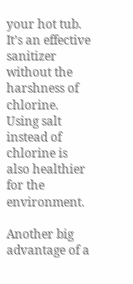your hot tub. It’s an effective sanitizer without the harshness of chlorine. Using salt instead of chlorine is also healthier for the environment.

Another big advantage of a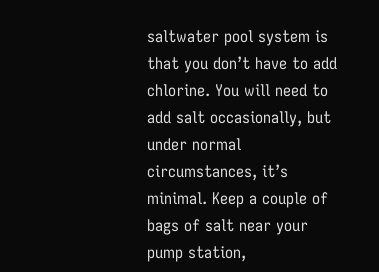saltwater pool system is that you don’t have to add chlorine. You will need to add salt occasionally, but under normal circumstances, it’s minimal. Keep a couple of bags of salt near your pump station,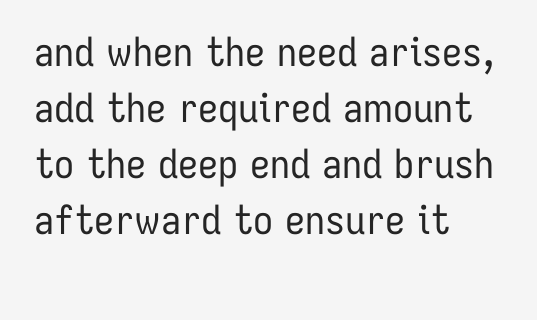and when the need arises, add the required amount to the deep end and brush afterward to ensure it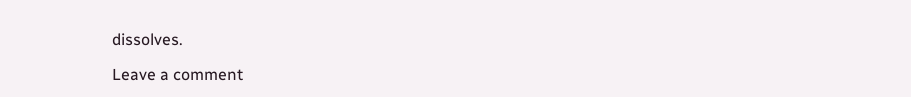dissolves.

Leave a comment